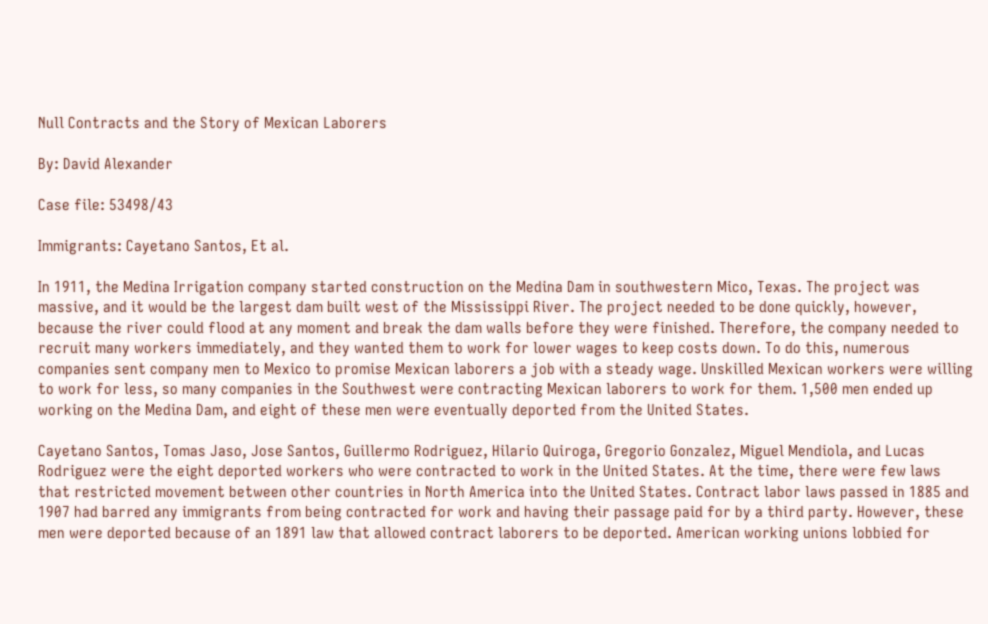Null Contracts and the Story of Mexican Laborers

By: David Alexander

Case file: 53498/43

Immigrants: Cayetano Santos, Et al.

In 1911, the Medina Irrigation company started construction on the Medina Dam in southwestern Mico, Texas. The project was massive, and it would be the largest dam built west of the Mississippi River. The project needed to be done quickly, however, because the river could flood at any moment and break the dam walls before they were finished. Therefore, the company needed to recruit many workers immediately, and they wanted them to work for lower wages to keep costs down. To do this, numerous companies sent company men to Mexico to promise Mexican laborers a job with a steady wage. Unskilled Mexican workers were willing to work for less, so many companies in the Southwest were contracting Mexican laborers to work for them. 1,500 men ended up working on the Medina Dam, and eight of these men were eventually deported from the United States.

Cayetano Santos, Tomas Jaso, Jose Santos, Guillermo Rodriguez, Hilario Quiroga, Gregorio Gonzalez, Miguel Mendiola, and Lucas Rodriguez were the eight deported workers who were contracted to work in the United States. At the time, there were few laws that restricted movement between other countries in North America into the United States. Contract labor laws passed in 1885 and 1907 had barred any immigrants from being contracted for work and having their passage paid for by a third party. However, these men were deported because of an 1891 law that allowed contract laborers to be deported. American working unions lobbied for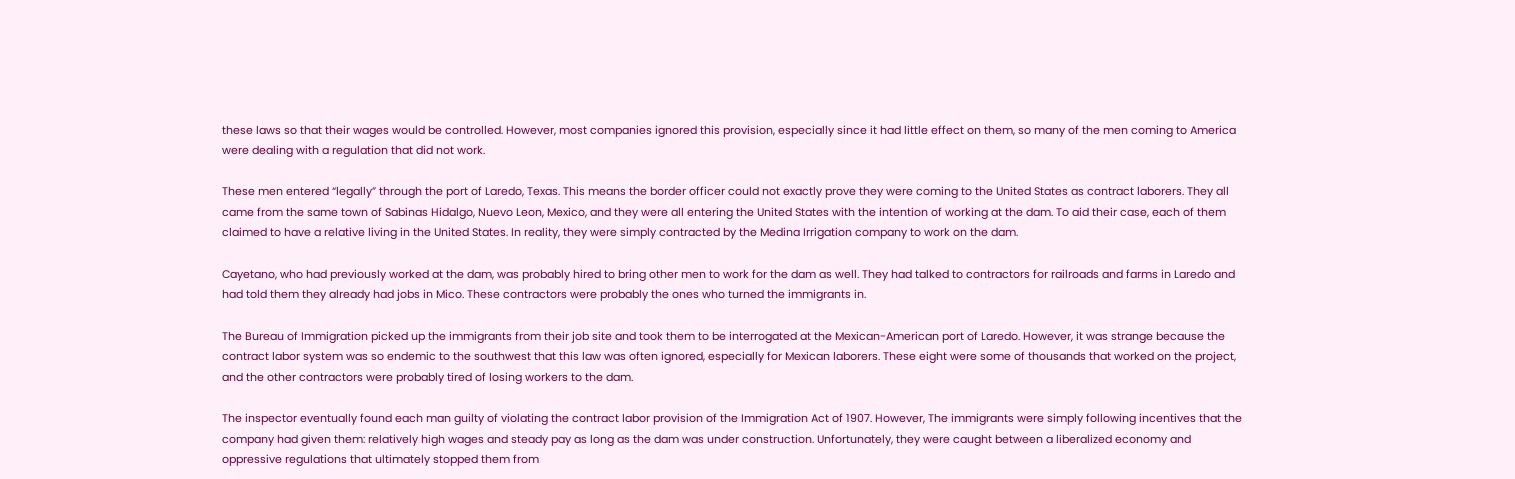these laws so that their wages would be controlled. However, most companies ignored this provision, especially since it had little effect on them, so many of the men coming to America were dealing with a regulation that did not work.

These men entered “legally” through the port of Laredo, Texas. This means the border officer could not exactly prove they were coming to the United States as contract laborers. They all came from the same town of Sabinas Hidalgo, Nuevo Leon, Mexico, and they were all entering the United States with the intention of working at the dam. To aid their case, each of them claimed to have a relative living in the United States. In reality, they were simply contracted by the Medina Irrigation company to work on the dam.

Cayetano, who had previously worked at the dam, was probably hired to bring other men to work for the dam as well. They had talked to contractors for railroads and farms in Laredo and had told them they already had jobs in Mico. These contractors were probably the ones who turned the immigrants in.

The Bureau of Immigration picked up the immigrants from their job site and took them to be interrogated at the Mexican-American port of Laredo. However, it was strange because the contract labor system was so endemic to the southwest that this law was often ignored, especially for Mexican laborers. These eight were some of thousands that worked on the project, and the other contractors were probably tired of losing workers to the dam.

The inspector eventually found each man guilty of violating the contract labor provision of the Immigration Act of 1907. However, The immigrants were simply following incentives that the company had given them: relatively high wages and steady pay as long as the dam was under construction. Unfortunately, they were caught between a liberalized economy and oppressive regulations that ultimately stopped them from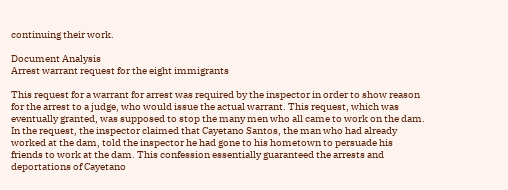continuing their work.

Document Analysis
Arrest warrant request for the eight immigrants

This request for a warrant for arrest was required by the inspector in order to show reason for the arrest to a judge, who would issue the actual warrant. This request, which was eventually granted, was supposed to stop the many men who all came to work on the dam. In the request, the inspector claimed that Cayetano Santos, the man who had already worked at the dam, told the inspector he had gone to his hometown to persuade his friends to work at the dam. This confession essentially guaranteed the arrests and deportations of Cayetano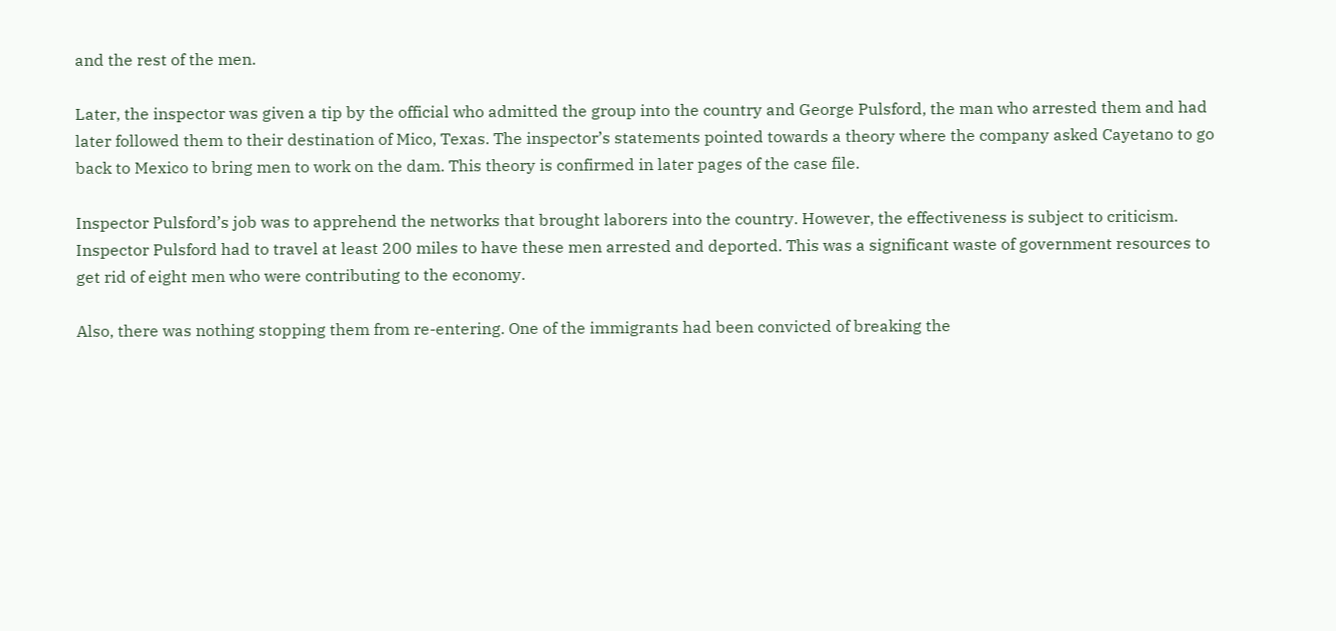and the rest of the men.

Later, the inspector was given a tip by the official who admitted the group into the country and George Pulsford, the man who arrested them and had later followed them to their destination of Mico, Texas. The inspector’s statements pointed towards a theory where the company asked Cayetano to go back to Mexico to bring men to work on the dam. This theory is confirmed in later pages of the case file.

Inspector Pulsford’s job was to apprehend the networks that brought laborers into the country. However, the effectiveness is subject to criticism. Inspector Pulsford had to travel at least 200 miles to have these men arrested and deported. This was a significant waste of government resources to get rid of eight men who were contributing to the economy.

Also, there was nothing stopping them from re-entering. One of the immigrants had been convicted of breaking the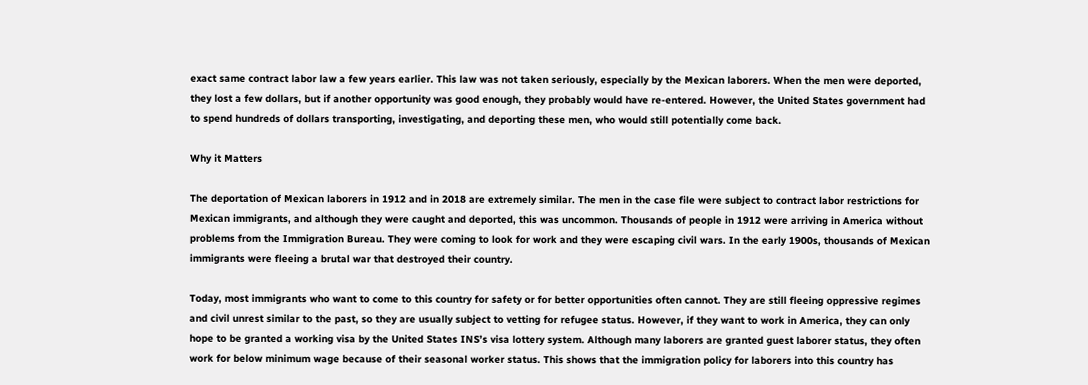exact same contract labor law a few years earlier. This law was not taken seriously, especially by the Mexican laborers. When the men were deported, they lost a few dollars, but if another opportunity was good enough, they probably would have re-entered. However, the United States government had to spend hundreds of dollars transporting, investigating, and deporting these men, who would still potentially come back.

Why it Matters

The deportation of Mexican laborers in 1912 and in 2018 are extremely similar. The men in the case file were subject to contract labor restrictions for Mexican immigrants, and although they were caught and deported, this was uncommon. Thousands of people in 1912 were arriving in America without problems from the Immigration Bureau. They were coming to look for work and they were escaping civil wars. In the early 1900s, thousands of Mexican immigrants were fleeing a brutal war that destroyed their country.

Today, most immigrants who want to come to this country for safety or for better opportunities often cannot. They are still fleeing oppressive regimes and civil unrest similar to the past, so they are usually subject to vetting for refugee status. However, if they want to work in America, they can only hope to be granted a working visa by the United States INS’s visa lottery system. Although many laborers are granted guest laborer status, they often work for below minimum wage because of their seasonal worker status. This shows that the immigration policy for laborers into this country has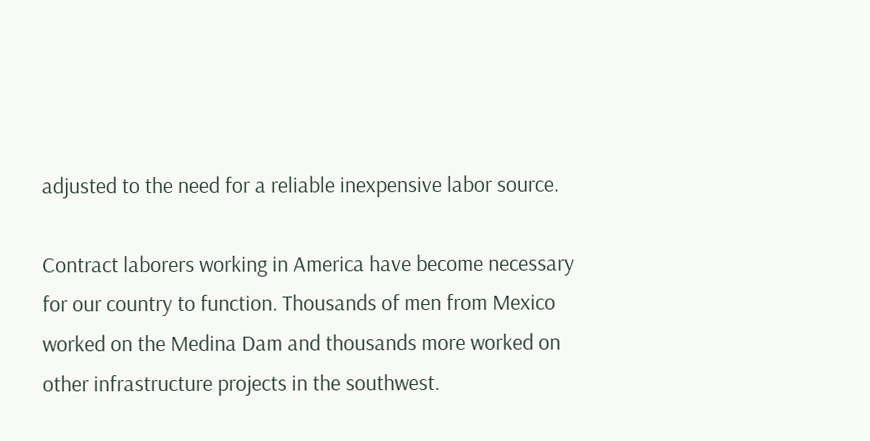adjusted to the need for a reliable inexpensive labor source.

Contract laborers working in America have become necessary for our country to function. Thousands of men from Mexico worked on the Medina Dam and thousands more worked on other infrastructure projects in the southwest.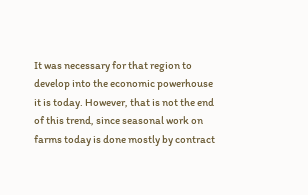It was necessary for that region to develop into the economic powerhouse it is today. However, that is not the end of this trend, since seasonal work on farms today is done mostly by contract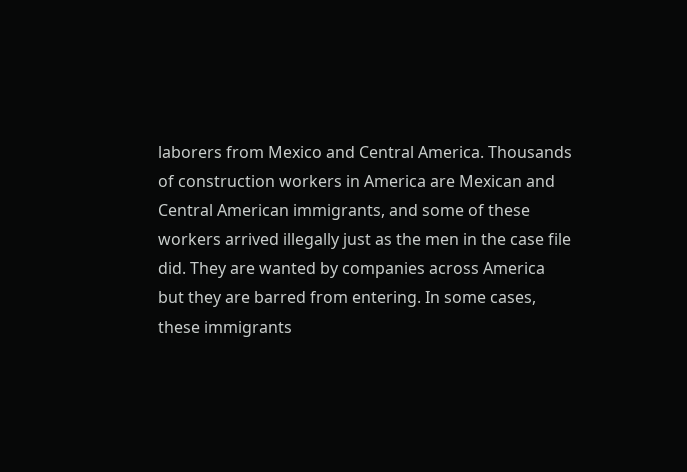laborers from Mexico and Central America. Thousands of construction workers in America are Mexican and Central American immigrants, and some of these workers arrived illegally just as the men in the case file did. They are wanted by companies across America but they are barred from entering. In some cases, these immigrants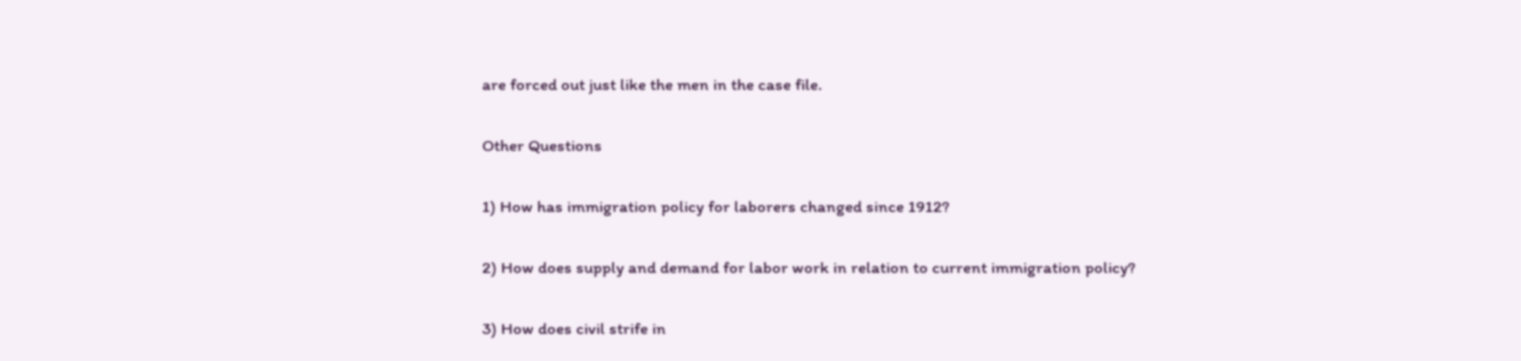are forced out just like the men in the case file.

Other Questions

1) How has immigration policy for laborers changed since 1912?

2) How does supply and demand for labor work in relation to current immigration policy?

3) How does civil strife in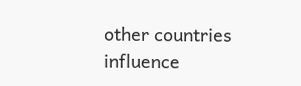other countries influence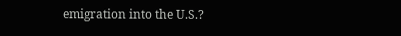emigration into the U.S.?